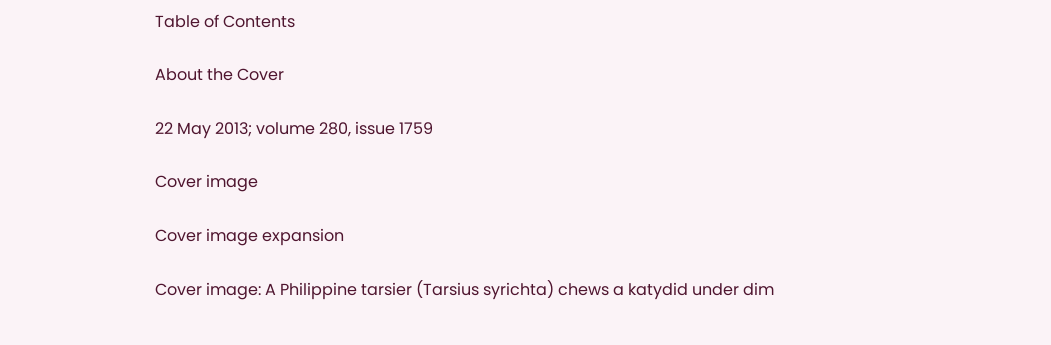Table of Contents

About the Cover

22 May 2013; volume 280, issue 1759

Cover image

Cover image expansion

Cover image: A Philippine tarsier (Tarsius syrichta) chews a katydid under dim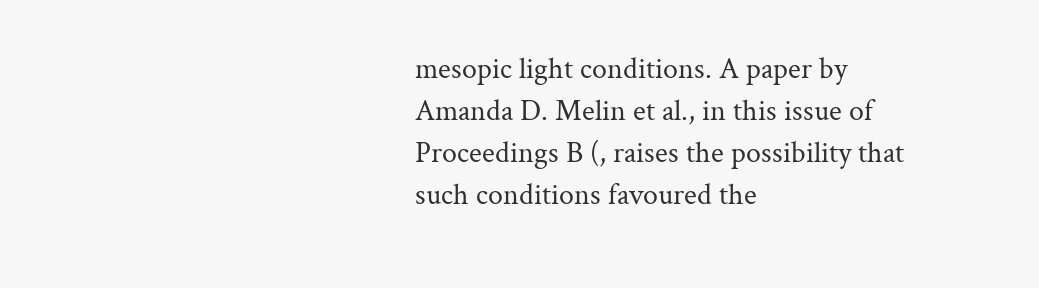mesopic light conditions. A paper by Amanda D. Melin et al., in this issue of Proceedings B (, raises the possibility that such conditions favoured the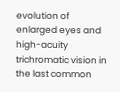evolution of enlarged eyes and high-acuity trichromatic vision in the last common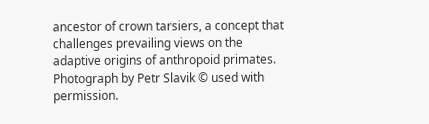ancestor of crown tarsiers, a concept that challenges prevailing views on the adaptive origins of anthropoid primates. Photograph by Petr Slavik © used with permission.